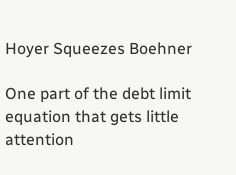Hoyer Squeezes Boehner

One part of the debt limit equation that gets little attention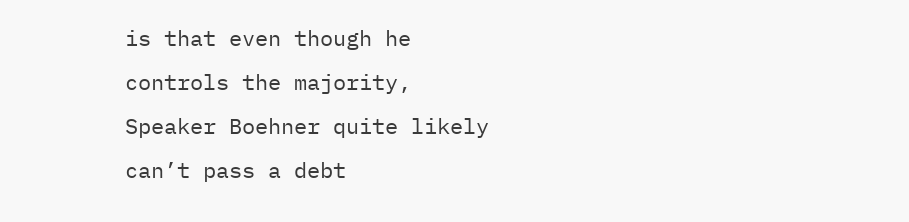is that even though he controls the majority, Speaker Boehner quite likely can’t pass a debt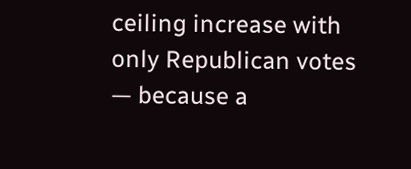ceiling increase with only Republican votes — because a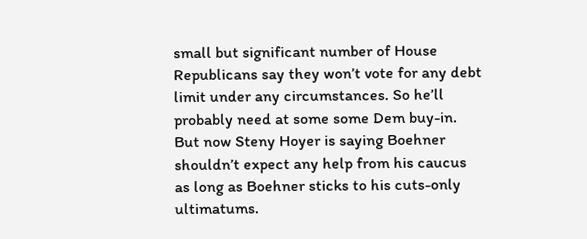small but significant number of House Republicans say they won’t vote for any debt limit under any circumstances. So he’ll probably need at some some Dem buy-in. But now Steny Hoyer is saying Boehner shouldn’t expect any help from his caucus as long as Boehner sticks to his cuts-only ultimatums.